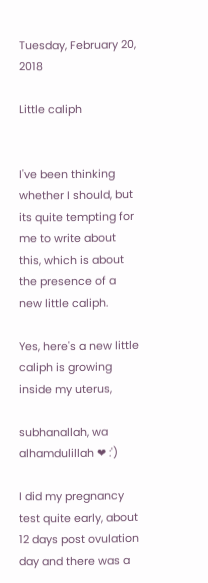Tuesday, February 20, 2018

Little caliph


I've been thinking whether I should, but its quite tempting for me to write about this, which is about the presence of a new little caliph.

Yes, here's a new little caliph is growing inside my uterus,

subhanallah, wa alhamdulillah ❤ :')

I did my pregnancy test quite early, about 12 days post ovulation day and there was a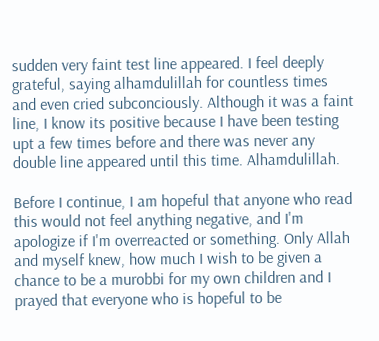sudden very faint test line appeared. I feel deeply grateful, saying alhamdulillah for countless times and even cried subconciously. Although it was a faint line, I know its positive because I have been testing upt a few times before and there was never any double line appeared until this time. Alhamdulillah.

Before I continue, I am hopeful that anyone who read this would not feel anything negative, and I'm apologize if I'm overreacted or something. Only Allah and myself knew, how much I wish to be given a chance to be a murobbi for my own children and I prayed that everyone who is hopeful to be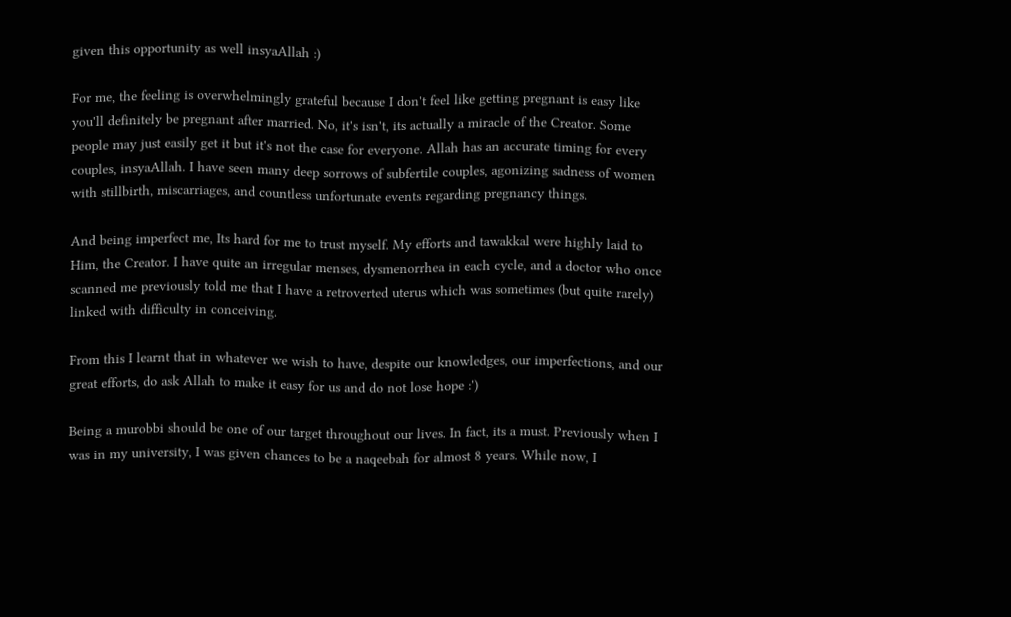given this opportunity as well insyaAllah :)

For me, the feeling is overwhelmingly grateful because I don't feel like getting pregnant is easy like you'll definitely be pregnant after married. No, it's isn't, its actually a miracle of the Creator. Some people may just easily get it but it's not the case for everyone. Allah has an accurate timing for every couples, insyaAllah. I have seen many deep sorrows of subfertile couples, agonizing sadness of women with stillbirth, miscarriages, and countless unfortunate events regarding pregnancy things.

And being imperfect me, Its hard for me to trust myself. My efforts and tawakkal were highly laid to Him, the Creator. I have quite an irregular menses, dysmenorrhea in each cycle, and a doctor who once scanned me previously told me that I have a retroverted uterus which was sometimes (but quite rarely) linked with difficulty in conceiving.

From this I learnt that in whatever we wish to have, despite our knowledges, our imperfections, and our great efforts, do ask Allah to make it easy for us and do not lose hope :')

Being a murobbi should be one of our target throughout our lives. In fact, its a must. Previously when I was in my university, I was given chances to be a naqeebah for almost 8 years. While now, I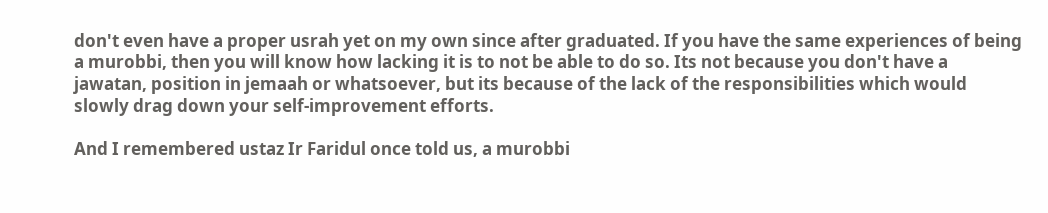don't even have a proper usrah yet on my own since after graduated. If you have the same experiences of being a murobbi, then you will know how lacking it is to not be able to do so. Its not because you don't have a jawatan, position in jemaah or whatsoever, but its because of the lack of the responsibilities which would slowly drag down your self-improvement efforts.

And I remembered ustaz Ir Faridul once told us, a murobbi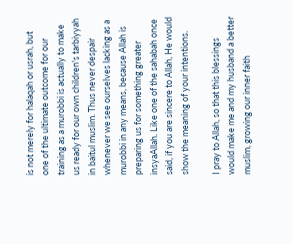is not merely for halaqah or usrah, but one of the ultimate outcome for our training as a murobbi is actually to make us ready for our own children's tarbiyyah in baitul muslim. Thus never despair whenever we see ourselves lacking as a murobbi in any means, because Allah is preparing us for something greater insyaAllah. Like one of the sahabah once said, if you are sincere to Allah, He would show the meaning of your intentions.

I pray to Allah, so that this blessings would make me and my husband a better muslim, growing our inner faith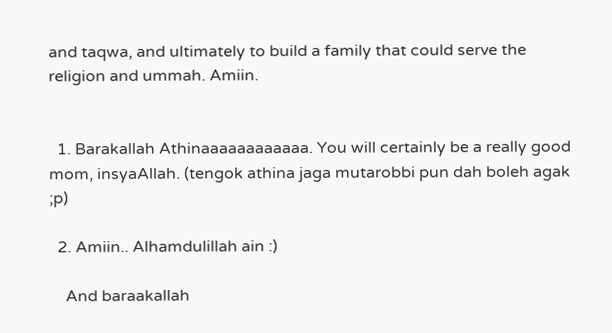and taqwa, and ultimately to build a family that could serve the religion and ummah. Amiin.


  1. Barakallah Athinaaaaaaaaaaaa. You will certainly be a really good mom, insyaAllah. (tengok athina jaga mutarobbi pun dah boleh agak ;p)

  2. Amiin.. Alhamdulillah ain :)

    And baraakallah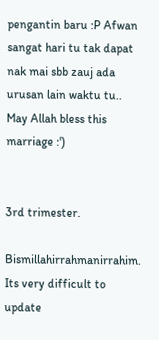pengantin baru :P Afwan sangat hari tu tak dapat nak mai sbb zauj ada urusan lain waktu tu.. May Allah bless this marriage :')


3rd trimester.

Bismillahirrahmanirrahim. Its very difficult to update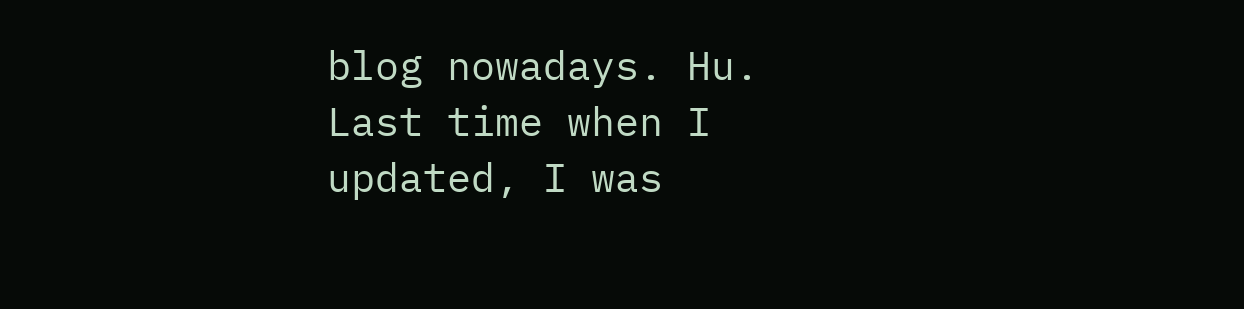blog nowadays. Hu. Last time when I updated, I was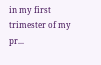in my first trimester of my pr...